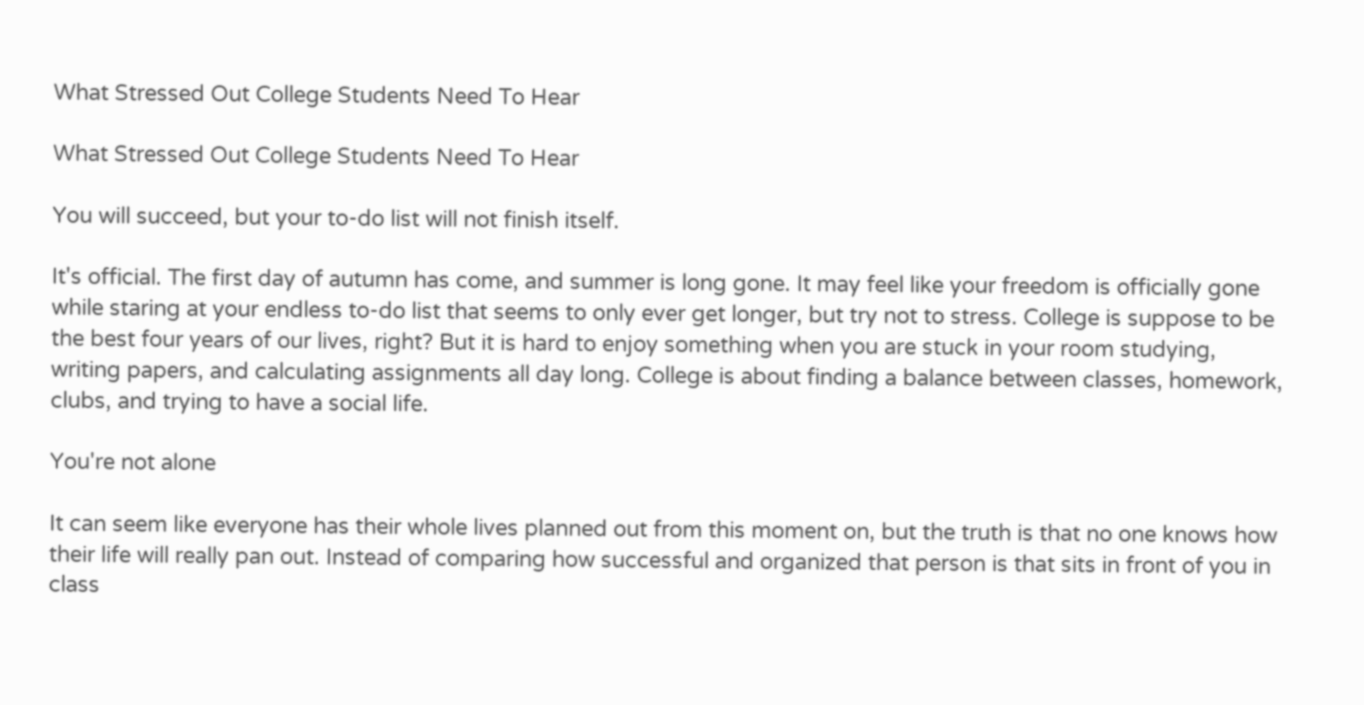What Stressed Out College Students Need To Hear

What Stressed Out College Students Need To Hear

You will succeed, but your to-do list will not finish itself.

It's official. The first day of autumn has come, and summer is long gone. It may feel like your freedom is officially gone while staring at your endless to-do list that seems to only ever get longer, but try not to stress. College is suppose to be the best four years of our lives, right? But it is hard to enjoy something when you are stuck in your room studying, writing papers, and calculating assignments all day long. College is about finding a balance between classes, homework, clubs, and trying to have a social life.

You're not alone

It can seem like everyone has their whole lives planned out from this moment on, but the truth is that no one knows how their life will really pan out. Instead of comparing how successful and organized that person is that sits in front of you in class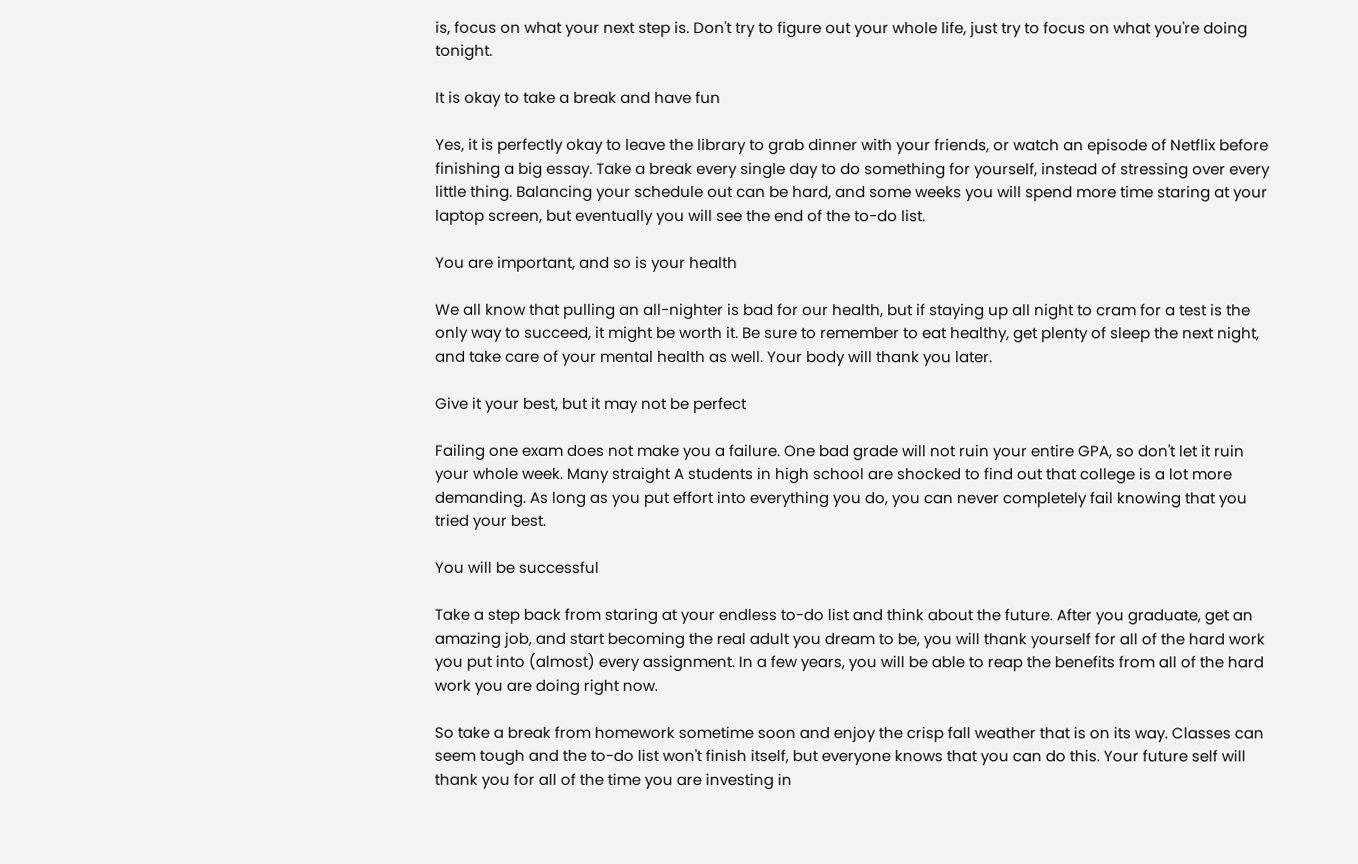is, focus on what your next step is. Don't try to figure out your whole life, just try to focus on what you're doing tonight.

It is okay to take a break and have fun

Yes, it is perfectly okay to leave the library to grab dinner with your friends, or watch an episode of Netflix before finishing a big essay. Take a break every single day to do something for yourself, instead of stressing over every little thing. Balancing your schedule out can be hard, and some weeks you will spend more time staring at your laptop screen, but eventually you will see the end of the to-do list.

You are important, and so is your health

We all know that pulling an all-nighter is bad for our health, but if staying up all night to cram for a test is the only way to succeed, it might be worth it. Be sure to remember to eat healthy, get plenty of sleep the next night, and take care of your mental health as well. Your body will thank you later.

Give it your best, but it may not be perfect

Failing one exam does not make you a failure. One bad grade will not ruin your entire GPA, so don't let it ruin your whole week. Many straight A students in high school are shocked to find out that college is a lot more demanding. As long as you put effort into everything you do, you can never completely fail knowing that you tried your best.

You will be successful

Take a step back from staring at your endless to-do list and think about the future. After you graduate, get an amazing job, and start becoming the real adult you dream to be, you will thank yourself for all of the hard work you put into (almost) every assignment. In a few years, you will be able to reap the benefits from all of the hard work you are doing right now.

So take a break from homework sometime soon and enjoy the crisp fall weather that is on its way. Classes can seem tough and the to-do list won't finish itself, but everyone knows that you can do this. Your future self will thank you for all of the time you are investing in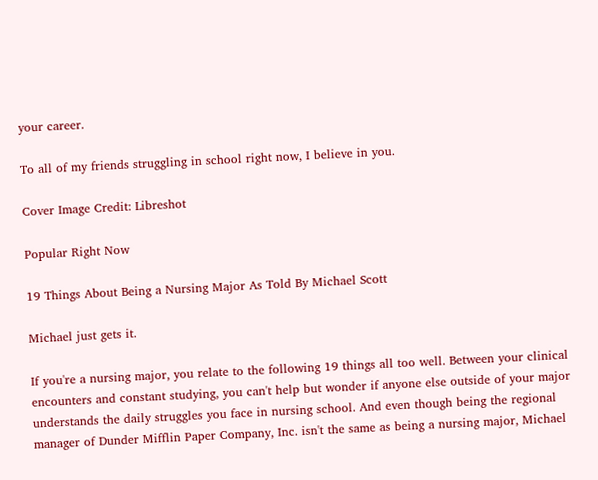your career.

To all of my friends struggling in school right now, I believe in you.

Cover Image Credit: Libreshot

Popular Right Now

19 Things About Being a Nursing Major As Told By Michael Scott

Michael just gets it.

If you're a nursing major, you relate to the following 19 things all too well. Between your clinical encounters and constant studying, you can't help but wonder if anyone else outside of your major understands the daily struggles you face in nursing school. And even though being the regional manager of Dunder Mifflin Paper Company, Inc. isn't the same as being a nursing major, Michael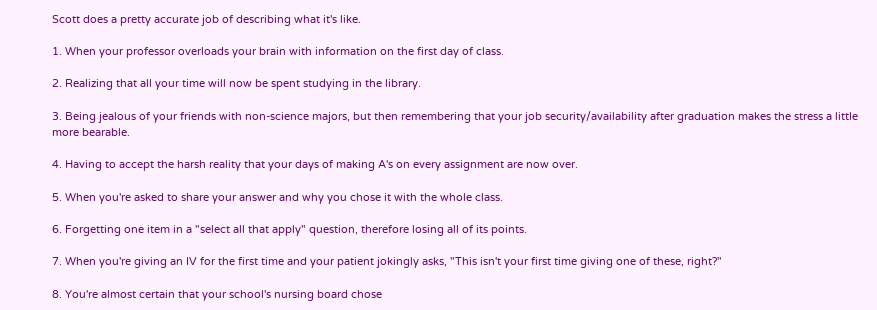Scott does a pretty accurate job of describing what it's like.

1. When your professor overloads your brain with information on the first day of class.

2. Realizing that all your time will now be spent studying in the library.

3. Being jealous of your friends with non-science majors, but then remembering that your job security/availability after graduation makes the stress a little more bearable.

4. Having to accept the harsh reality that your days of making A's on every assignment are now over.

5. When you're asked to share your answer and why you chose it with the whole class.

6. Forgetting one item in a "select all that apply" question, therefore losing all of its points.

7. When you're giving an IV for the first time and your patient jokingly asks, "This isn't your first time giving one of these, right?"

8. You're almost certain that your school's nursing board chose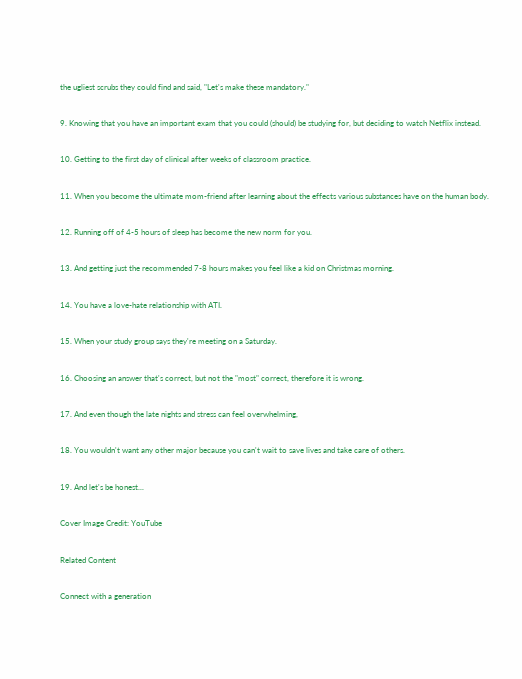the ugliest scrubs they could find and said, "Let's make these mandatory."

9. Knowing that you have an important exam that you could (should) be studying for, but deciding to watch Netflix instead.

10. Getting to the first day of clinical after weeks of classroom practice.

11. When you become the ultimate mom-friend after learning about the effects various substances have on the human body.

12. Running off of 4-5 hours of sleep has become the new norm for you.

13. And getting just the recommended 7-8 hours makes you feel like a kid on Christmas morning.

14. You have a love-hate relationship with ATI.

15. When your study group says they're meeting on a Saturday.

16. Choosing an answer that's correct, but not the "most" correct, therefore it is wrong.

17. And even though the late nights and stress can feel overwhelming,

18. You wouldn't want any other major because you can't wait to save lives and take care of others.

19. And let's be honest...

Cover Image Credit: YouTube

Related Content

Connect with a generation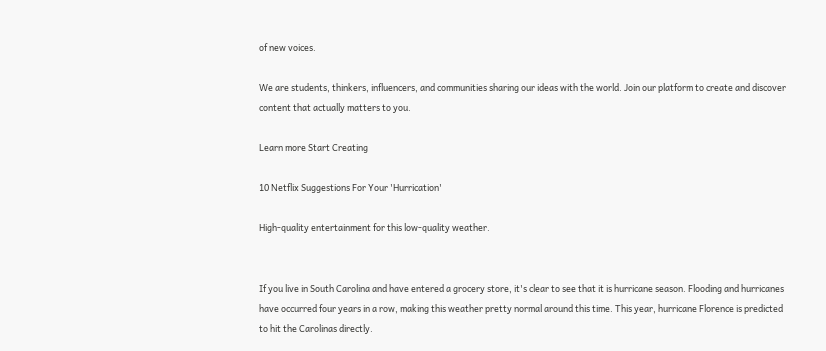of new voices.

We are students, thinkers, influencers, and communities sharing our ideas with the world. Join our platform to create and discover content that actually matters to you.

Learn more Start Creating

10 Netflix Suggestions For Your 'Hurrication'

High-quality entertainment for this low-quality weather.


If you live in South Carolina and have entered a grocery store, it's clear to see that it is hurricane season. Flooding and hurricanes have occurred four years in a row, making this weather pretty normal around this time. This year, hurricane Florence is predicted to hit the Carolinas directly.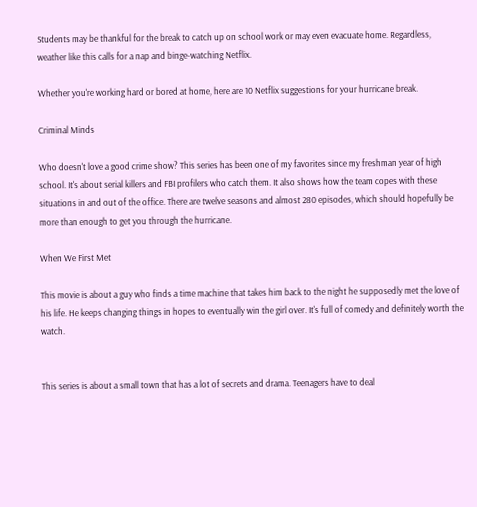Students may be thankful for the break to catch up on school work or may even evacuate home. Regardless, weather like this calls for a nap and binge-watching Netflix.

Whether you're working hard or bored at home, here are 10 Netflix suggestions for your hurricane break.

Criminal Minds

Who doesn't love a good crime show? This series has been one of my favorites since my freshman year of high school. It's about serial killers and FBI profilers who catch them. It also shows how the team copes with these situations in and out of the office. There are twelve seasons and almost 280 episodes, which should hopefully be more than enough to get you through the hurricane.

When We First Met

This movie is about a guy who finds a time machine that takes him back to the night he supposedly met the love of his life. He keeps changing things in hopes to eventually win the girl over. It's full of comedy and definitely worth the watch.


This series is about a small town that has a lot of secrets and drama. Teenagers have to deal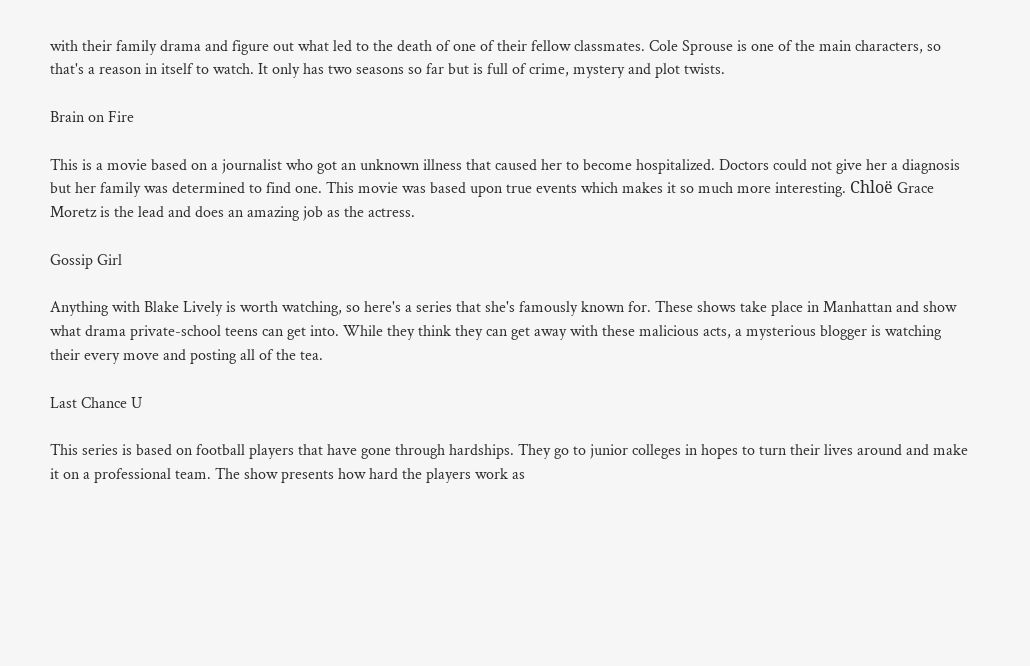with their family drama and figure out what led to the death of one of their fellow classmates. Cole Sprouse is one of the main characters, so that's a reason in itself to watch. It only has two seasons so far but is full of crime, mystery and plot twists.

Brain on Fire

This is a movie based on a journalist who got an unknown illness that caused her to become hospitalized. Doctors could not give her a diagnosis but her family was determined to find one. This movie was based upon true events which makes it so much more interesting. Chloë Grace Moretz is the lead and does an amazing job as the actress.

Gossip Girl

Anything with Blake Lively is worth watching, so here's a series that she's famously known for. These shows take place in Manhattan and show what drama private-school teens can get into. While they think they can get away with these malicious acts, a mysterious blogger is watching their every move and posting all of the tea.

Last Chance U

This series is based on football players that have gone through hardships. They go to junior colleges in hopes to turn their lives around and make it on a professional team. The show presents how hard the players work as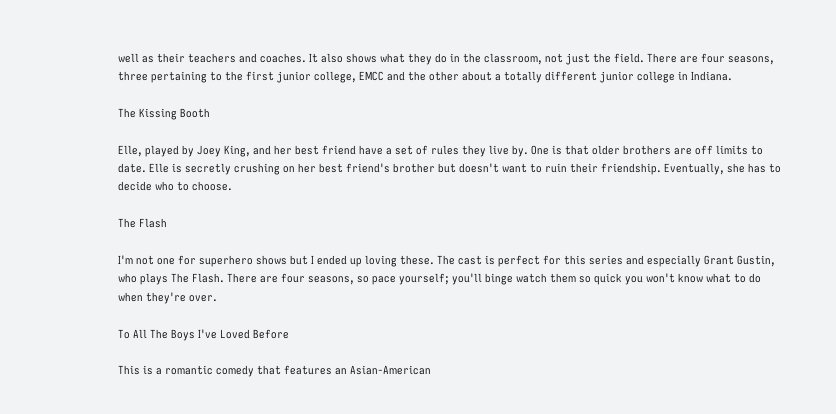well as their teachers and coaches. It also shows what they do in the classroom, not just the field. There are four seasons, three pertaining to the first junior college, EMCC and the other about a totally different junior college in Indiana.

The Kissing Booth

Elle, played by Joey King, and her best friend have a set of rules they live by. One is that older brothers are off limits to date. Elle is secretly crushing on her best friend's brother but doesn't want to ruin their friendship. Eventually, she has to decide who to choose.

The Flash

I'm not one for superhero shows but I ended up loving these. The cast is perfect for this series and especially Grant Gustin, who plays The Flash. There are four seasons, so pace yourself; you'll binge watch them so quick you won't know what to do when they're over.

To All The Boys I've Loved Before

This is a romantic comedy that features an Asian-American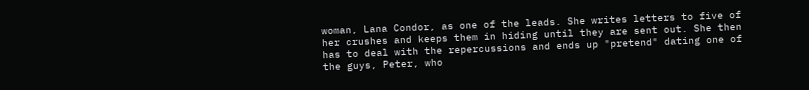woman, Lana Condor, as one of the leads. She writes letters to five of her crushes and keeps them in hiding until they are sent out. She then has to deal with the repercussions and ends up "pretend" dating one of the guys, Peter, who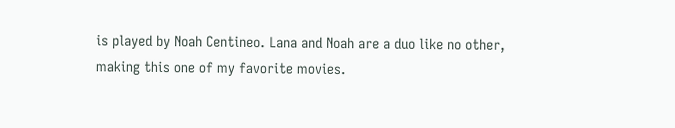is played by Noah Centineo. Lana and Noah are a duo like no other, making this one of my favorite movies.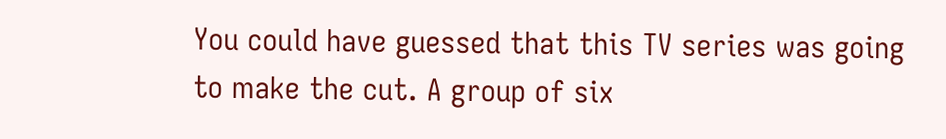You could have guessed that this TV series was going to make the cut. A group of six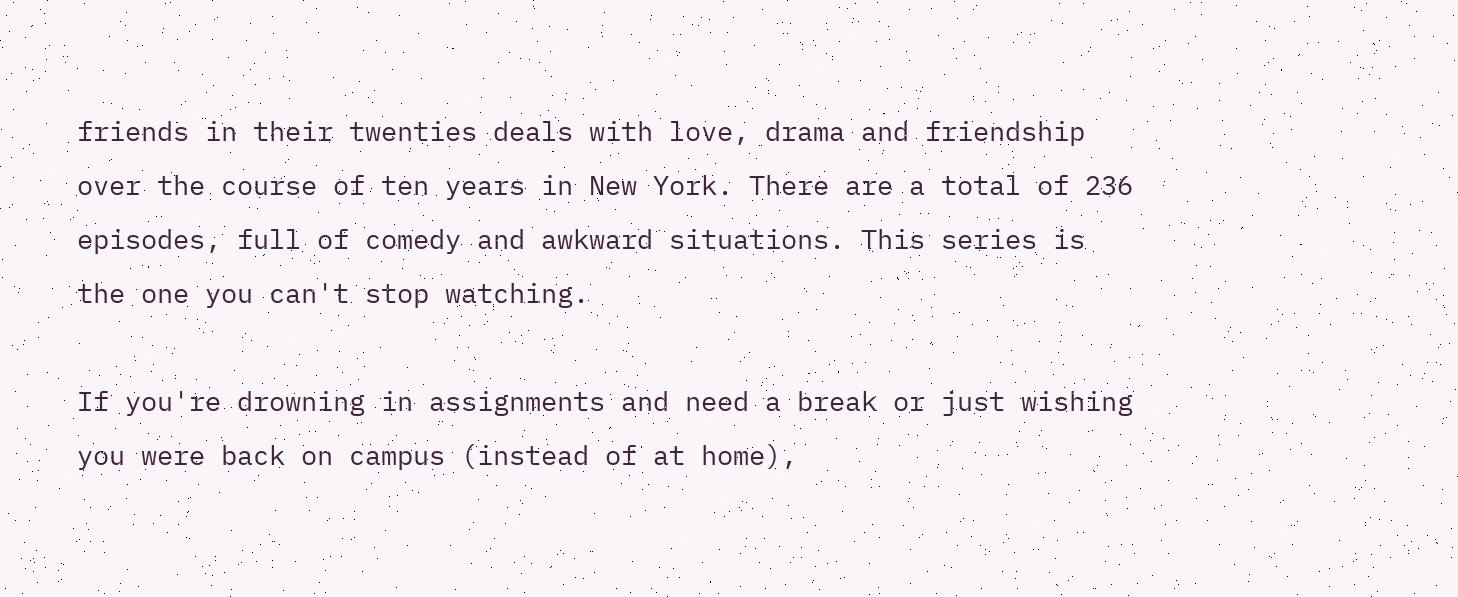friends in their twenties deals with love, drama and friendship over the course of ten years in New York. There are a total of 236 episodes, full of comedy and awkward situations. This series is the one you can't stop watching.

If you're drowning in assignments and need a break or just wishing you were back on campus (instead of at home),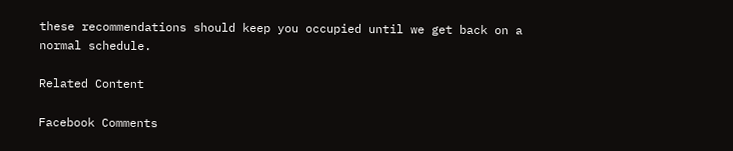these recommendations should keep you occupied until we get back on a normal schedule.

Related Content

Facebook Comments